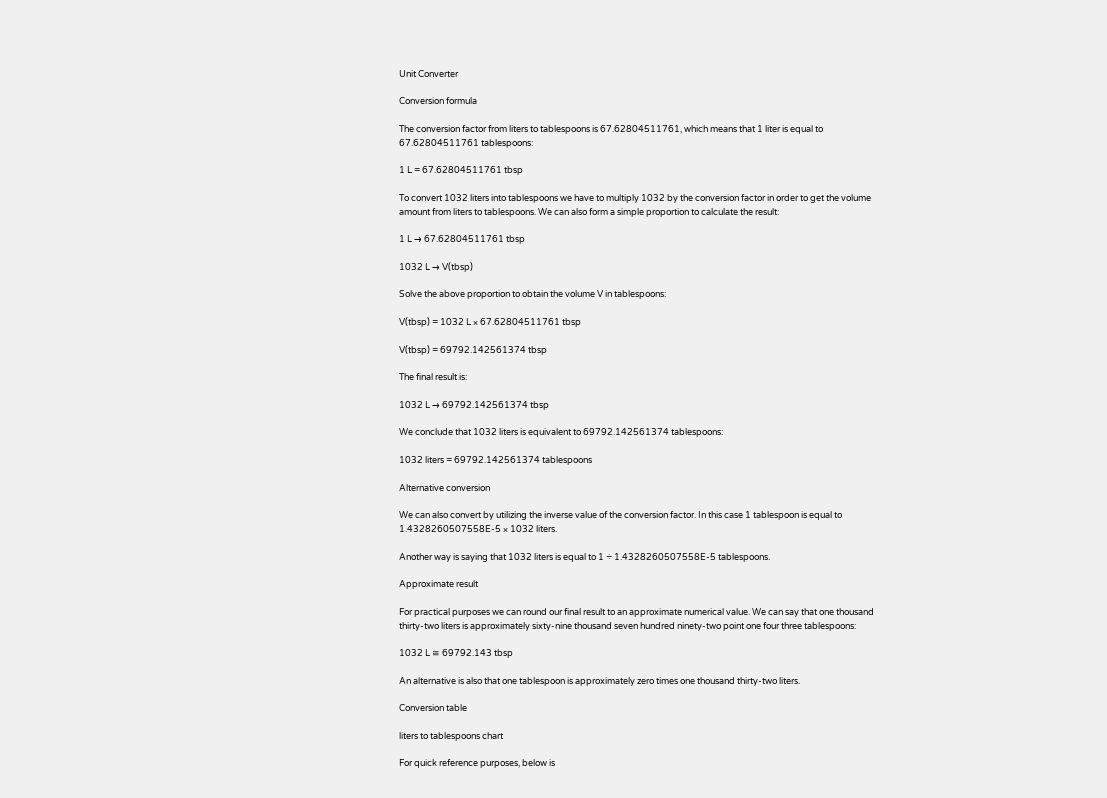Unit Converter

Conversion formula

The conversion factor from liters to tablespoons is 67.62804511761, which means that 1 liter is equal to 67.62804511761 tablespoons:

1 L = 67.62804511761 tbsp

To convert 1032 liters into tablespoons we have to multiply 1032 by the conversion factor in order to get the volume amount from liters to tablespoons. We can also form a simple proportion to calculate the result:

1 L → 67.62804511761 tbsp

1032 L → V(tbsp)

Solve the above proportion to obtain the volume V in tablespoons:

V(tbsp) = 1032 L × 67.62804511761 tbsp

V(tbsp) = 69792.142561374 tbsp

The final result is:

1032 L → 69792.142561374 tbsp

We conclude that 1032 liters is equivalent to 69792.142561374 tablespoons:

1032 liters = 69792.142561374 tablespoons

Alternative conversion

We can also convert by utilizing the inverse value of the conversion factor. In this case 1 tablespoon is equal to 1.4328260507558E-5 × 1032 liters.

Another way is saying that 1032 liters is equal to 1 ÷ 1.4328260507558E-5 tablespoons.

Approximate result

For practical purposes we can round our final result to an approximate numerical value. We can say that one thousand thirty-two liters is approximately sixty-nine thousand seven hundred ninety-two point one four three tablespoons:

1032 L ≅ 69792.143 tbsp

An alternative is also that one tablespoon is approximately zero times one thousand thirty-two liters.

Conversion table

liters to tablespoons chart

For quick reference purposes, below is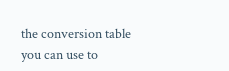the conversion table you can use to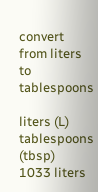convert from liters to tablespoons

liters (L) tablespoons (tbsp)
1033 liters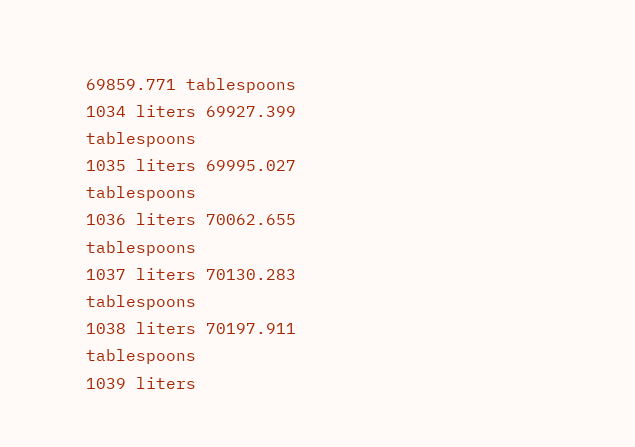69859.771 tablespoons
1034 liters 69927.399 tablespoons
1035 liters 69995.027 tablespoons
1036 liters 70062.655 tablespoons
1037 liters 70130.283 tablespoons
1038 liters 70197.911 tablespoons
1039 liters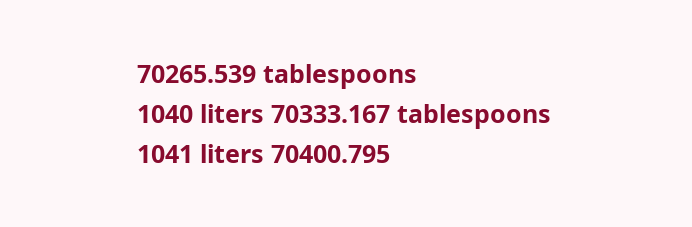70265.539 tablespoons
1040 liters 70333.167 tablespoons
1041 liters 70400.795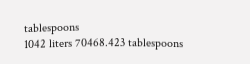tablespoons
1042 liters 70468.423 tablespoons